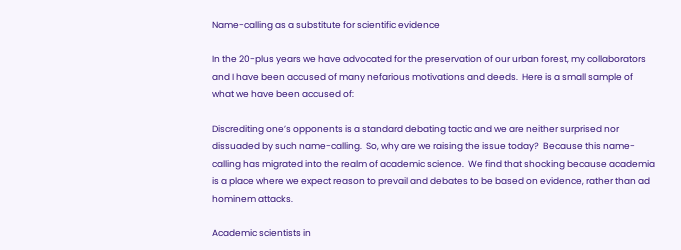Name-calling as a substitute for scientific evidence

In the 20-plus years we have advocated for the preservation of our urban forest, my collaborators and I have been accused of many nefarious motivations and deeds.  Here is a small sample of what we have been accused of:

Discrediting one’s opponents is a standard debating tactic and we are neither surprised nor dissuaded by such name-calling.  So, why are we raising the issue today?  Because this name-calling has migrated into the realm of academic science.  We find that shocking because academia is a place where we expect reason to prevail and debates to be based on evidence, rather than ad hominem attacks.

Academic scientists in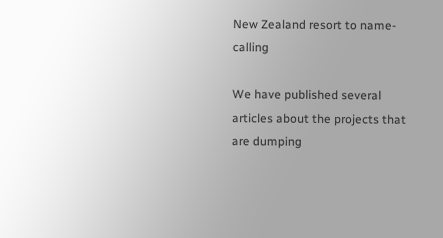New Zealand resort to name-calling

We have published several articles about the projects that are dumping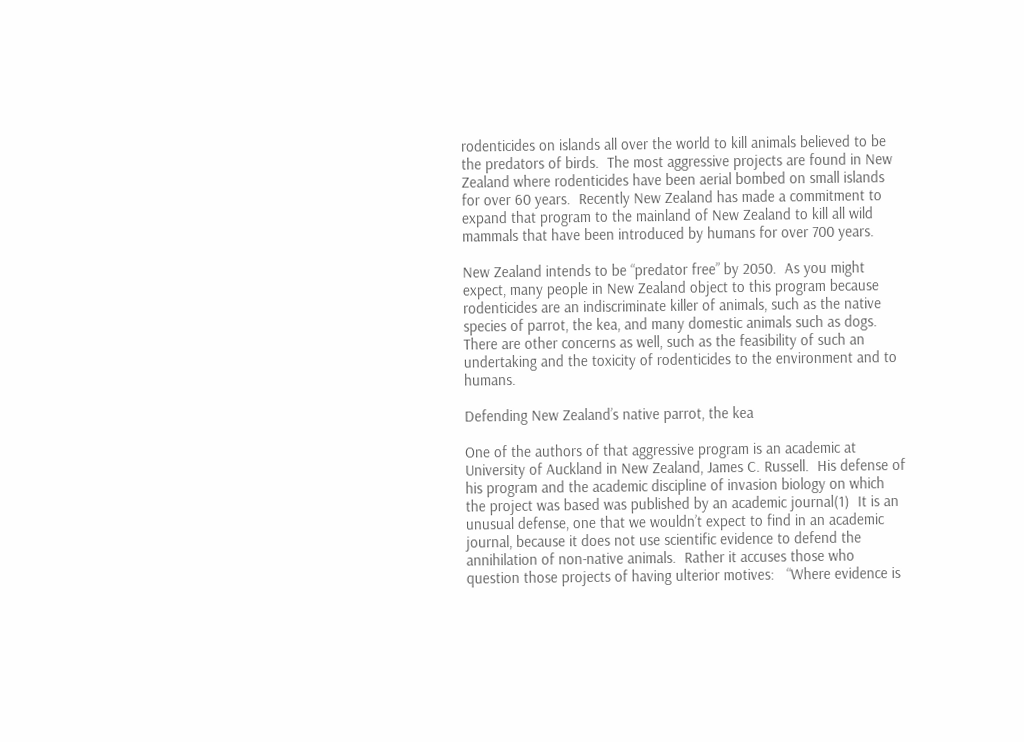rodenticides on islands all over the world to kill animals believed to be the predators of birds.  The most aggressive projects are found in New Zealand where rodenticides have been aerial bombed on small islands for over 60 years.  Recently New Zealand has made a commitment to expand that program to the mainland of New Zealand to kill all wild mammals that have been introduced by humans for over 700 years.

New Zealand intends to be “predator free” by 2050.  As you might expect, many people in New Zealand object to this program because rodenticides are an indiscriminate killer of animals, such as the native species of parrot, the kea, and many domestic animals such as dogs.  There are other concerns as well, such as the feasibility of such an undertaking and the toxicity of rodenticides to the environment and to humans.

Defending New Zealand’s native parrot, the kea

One of the authors of that aggressive program is an academic at University of Auckland in New Zealand, James C. Russell.  His defense of his program and the academic discipline of invasion biology on which the project was based was published by an academic journal(1)  It is an unusual defense, one that we wouldn’t expect to find in an academic journal, because it does not use scientific evidence to defend the annihilation of non-native animals.  Rather it accuses those who question those projects of having ulterior motives:   “Where evidence is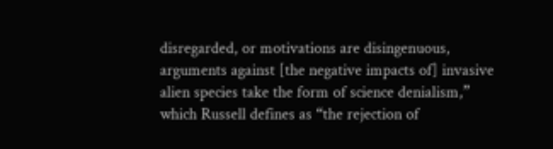disregarded, or motivations are disingenuous, arguments against [the negative impacts of] invasive alien species take the form of science denialism,” which Russell defines as “the rejection of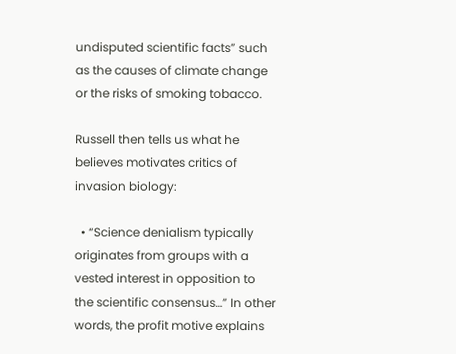undisputed scientific facts” such as the causes of climate change or the risks of smoking tobacco.

Russell then tells us what he believes motivates critics of invasion biology:

  • “Science denialism typically originates from groups with a vested interest in opposition to the scientific consensus…” In other words, the profit motive explains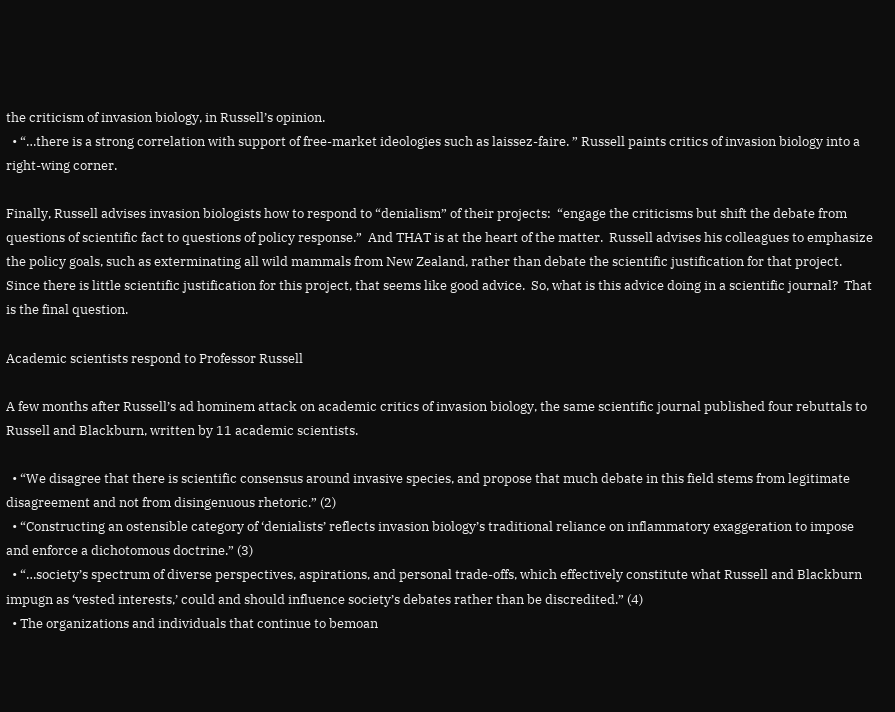the criticism of invasion biology, in Russell’s opinion.
  • “…there is a strong correlation with support of free-market ideologies such as laissez-faire. ” Russell paints critics of invasion biology into a right-wing corner.

Finally, Russell advises invasion biologists how to respond to “denialism” of their projects:  “engage the criticisms but shift the debate from questions of scientific fact to questions of policy response.”  And THAT is at the heart of the matter.  Russell advises his colleagues to emphasize the policy goals, such as exterminating all wild mammals from New Zealand, rather than debate the scientific justification for that project.  Since there is little scientific justification for this project, that seems like good advice.  So, what is this advice doing in a scientific journal?  That is the final question.

Academic scientists respond to Professor Russell

A few months after Russell’s ad hominem attack on academic critics of invasion biology, the same scientific journal published four rebuttals to Russell and Blackburn, written by 11 academic scientists.

  • “We disagree that there is scientific consensus around invasive species, and propose that much debate in this field stems from legitimate disagreement and not from disingenuous rhetoric.” (2)
  • “Constructing an ostensible category of ‘denialists’ reflects invasion biology’s traditional reliance on inflammatory exaggeration to impose and enforce a dichotomous doctrine.” (3)
  • “…society’s spectrum of diverse perspectives, aspirations, and personal trade-offs, which effectively constitute what Russell and Blackburn impugn as ‘vested interests,’ could and should influence society’s debates rather than be discredited.” (4)
  • The organizations and individuals that continue to bemoan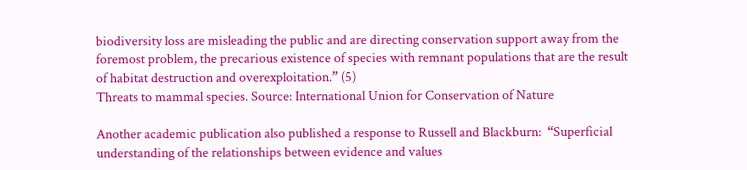biodiversity loss are misleading the public and are directing conservation support away from the foremost problem, the precarious existence of species with remnant populations that are the result of habitat destruction and overexploitation.” (5)
Threats to mammal species. Source: International Union for Conservation of Nature

Another academic publication also published a response to Russell and Blackburn:  “Superficial understanding of the relationships between evidence and values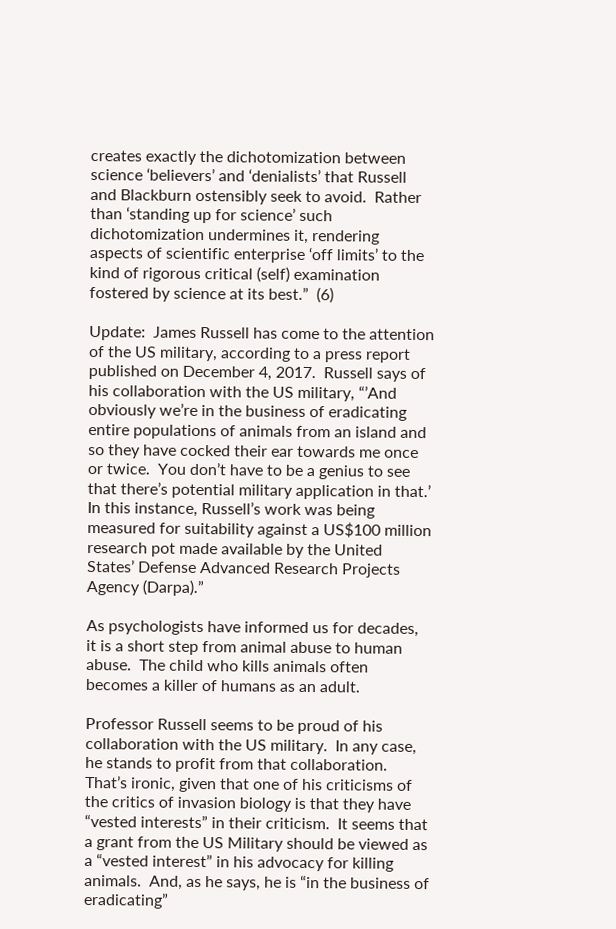creates exactly the dichotomization between science ‘believers’ and ‘denialists’ that Russell and Blackburn ostensibly seek to avoid.  Rather than ‘standing up for science’ such dichotomization undermines it, rendering aspects of scientific enterprise ‘off limits’ to the kind of rigorous critical (self) examination fostered by science at its best.”  (6)

Update:  James Russell has come to the attention of the US military, according to a press report published on December 4, 2017.  Russell says of his collaboration with the US military, “’And obviously we’re in the business of eradicating entire populations of animals from an island and so they have cocked their ear towards me once or twice.  You don’t have to be a genius to see that there’s potential military application in that.’  In this instance, Russell’s work was being measured for suitability against a US$100 million research pot made available by the United States’ Defense Advanced Research Projects Agency (Darpa).”

As psychologists have informed us for decades, it is a short step from animal abuse to human abuse.  The child who kills animals often becomes a killer of humans as an adult.

Professor Russell seems to be proud of his collaboration with the US military.  In any case, he stands to profit from that collaboration.  That’s ironic, given that one of his criticisms of the critics of invasion biology is that they have “vested interests” in their criticism.  It seems that a grant from the US Military should be viewed as a “vested interest” in his advocacy for killing animals.  And, as he says, he is “in the business of eradicating”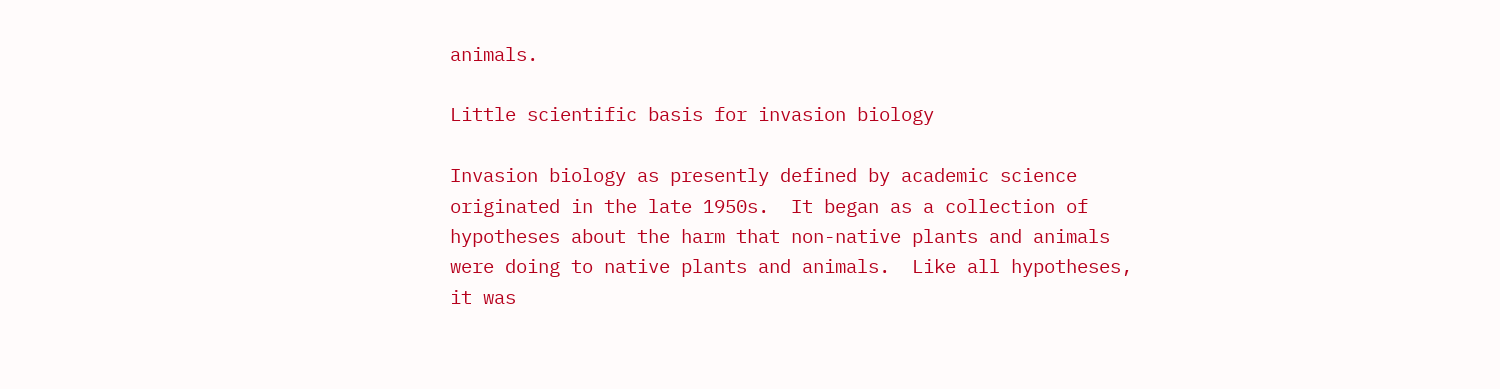animals.

Little scientific basis for invasion biology

Invasion biology as presently defined by academic science originated in the late 1950s.  It began as a collection of hypotheses about the harm that non-native plants and animals were doing to native plants and animals.  Like all hypotheses, it was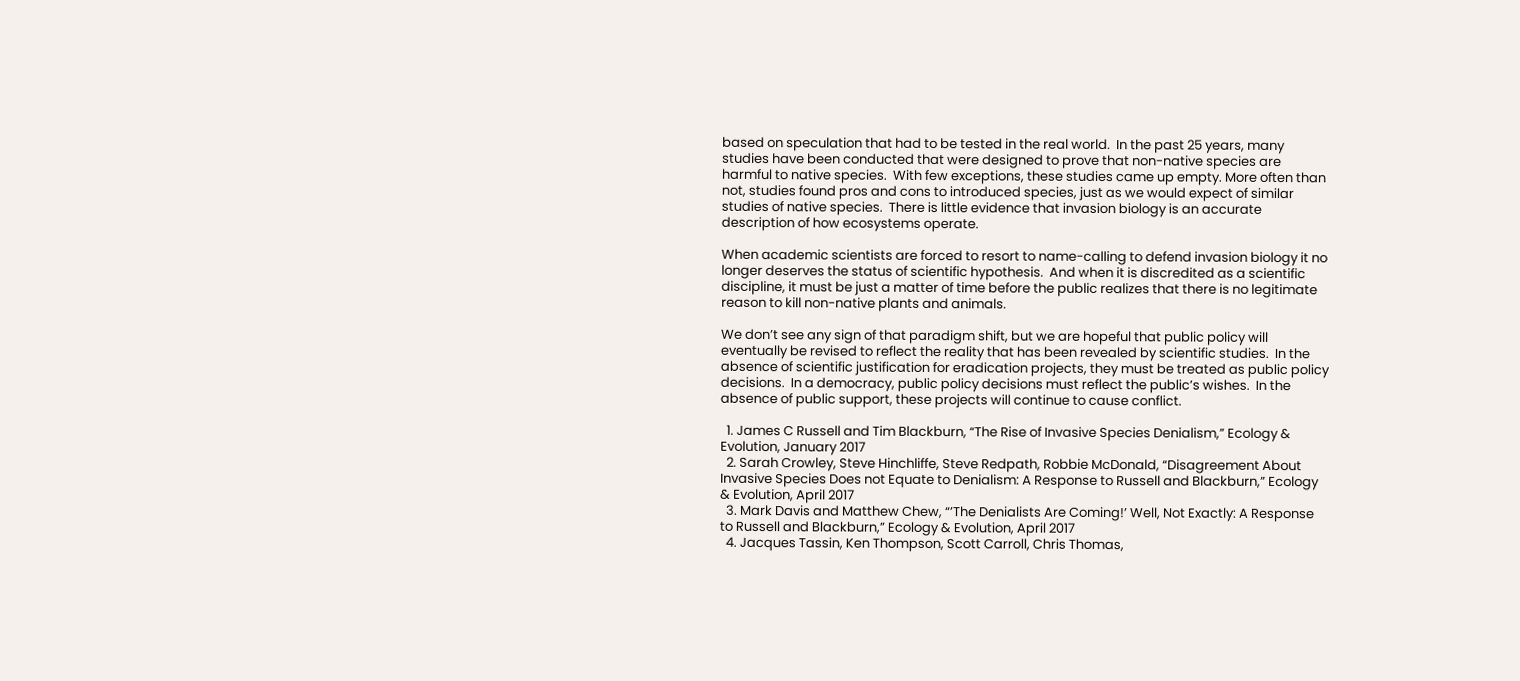based on speculation that had to be tested in the real world.  In the past 25 years, many studies have been conducted that were designed to prove that non-native species are harmful to native species.  With few exceptions, these studies came up empty. More often than not, studies found pros and cons to introduced species, just as we would expect of similar studies of native species.  There is little evidence that invasion biology is an accurate description of how ecosystems operate.

When academic scientists are forced to resort to name-calling to defend invasion biology it no longer deserves the status of scientific hypothesis.  And when it is discredited as a scientific discipline, it must be just a matter of time before the public realizes that there is no legitimate reason to kill non-native plants and animals.

We don’t see any sign of that paradigm shift, but we are hopeful that public policy will eventually be revised to reflect the reality that has been revealed by scientific studies.  In the absence of scientific justification for eradication projects, they must be treated as public policy decisions.  In a democracy, public policy decisions must reflect the public’s wishes.  In the absence of public support, these projects will continue to cause conflict.

  1. James C Russell and Tim Blackburn, “The Rise of Invasive Species Denialism,” Ecology & Evolution, January 2017
  2. Sarah Crowley, Steve Hinchliffe, Steve Redpath, Robbie McDonald, “Disagreement About Invasive Species Does not Equate to Denialism: A Response to Russell and Blackburn,” Ecology & Evolution, April 2017
  3. Mark Davis and Matthew Chew, “’The Denialists Are Coming!’ Well, Not Exactly: A Response to Russell and Blackburn,” Ecology & Evolution, April 2017
  4. Jacques Tassin, Ken Thompson, Scott Carroll, Chris Thomas,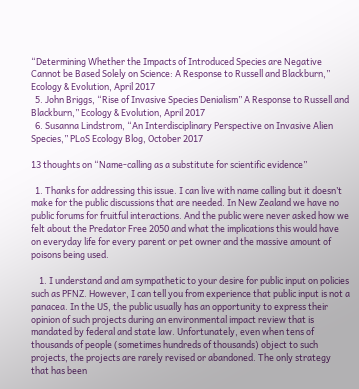“Determining Whether the Impacts of Introduced Species are Negative Cannot be Based Solely on Science: A Response to Russell and Blackburn,”  Ecology & Evolution, April 2017
  5. John Briggs, “Rise of Invasive Species Denialism” A Response to Russell and Blackburn,” Ecology & Evolution, April 2017
  6. Susanna Lindstrom, “An Interdisciplinary Perspective on Invasive Alien Species,” PLoS Ecology Blog, October 2017

13 thoughts on “Name-calling as a substitute for scientific evidence”

  1. Thanks for addressing this issue. I can live with name calling but it doesn’t make for the public discussions that are needed. In New Zealand we have no public forums for fruitful interactions. And the public were never asked how we felt about the Predator Free 2050 and what the implications this would have on everyday life for every parent or pet owner and the massive amount of poisons being used.

    1. I understand and am sympathetic to your desire for public input on policies such as PFNZ. However, I can tell you from experience that public input is not a panacea. In the US, the public usually has an opportunity to express their opinion of such projects during an environmental impact review that is mandated by federal and state law. Unfortunately, even when tens of thousands of people (sometimes hundreds of thousands) object to such projects, the projects are rarely revised or abandoned. The only strategy that has been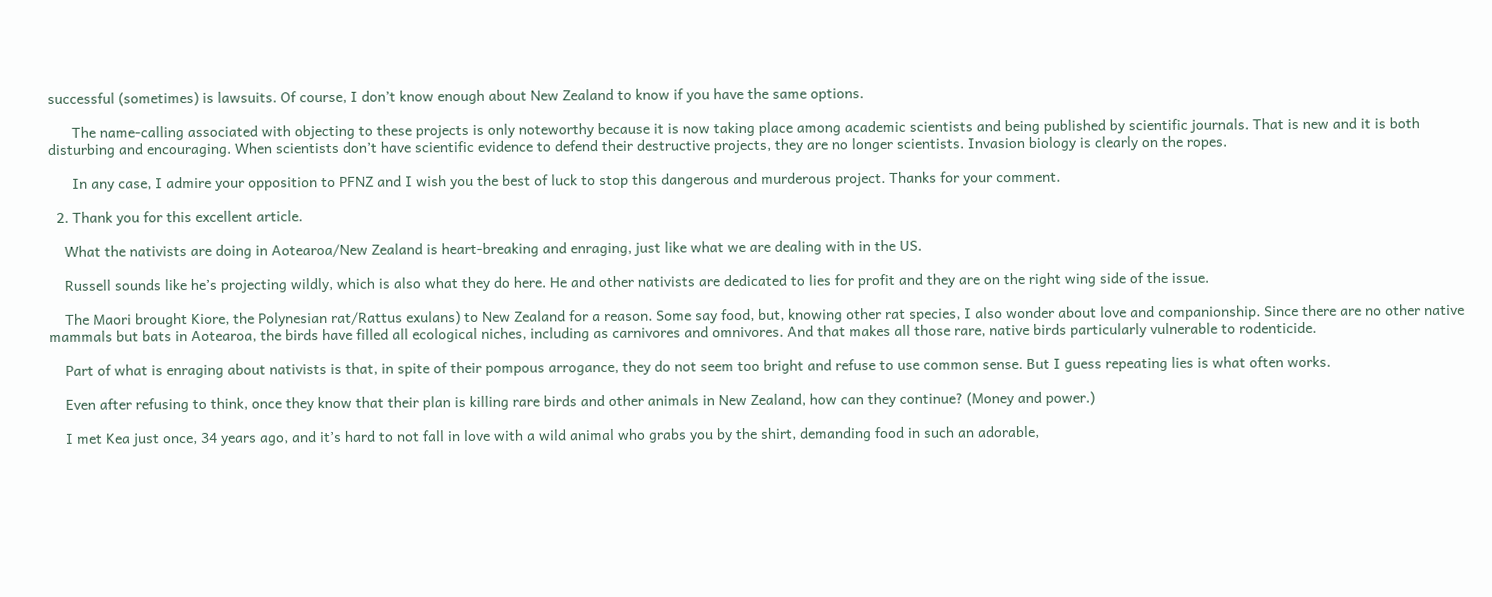successful (sometimes) is lawsuits. Of course, I don’t know enough about New Zealand to know if you have the same options.

      The name-calling associated with objecting to these projects is only noteworthy because it is now taking place among academic scientists and being published by scientific journals. That is new and it is both disturbing and encouraging. When scientists don’t have scientific evidence to defend their destructive projects, they are no longer scientists. Invasion biology is clearly on the ropes.

      In any case, I admire your opposition to PFNZ and I wish you the best of luck to stop this dangerous and murderous project. Thanks for your comment.

  2. Thank you for this excellent article.

    What the nativists are doing in Aotearoa/New Zealand is heart-breaking and enraging, just like what we are dealing with in the US.

    Russell sounds like he’s projecting wildly, which is also what they do here. He and other nativists are dedicated to lies for profit and they are on the right wing side of the issue.

    The Maori brought Kiore, the Polynesian rat/Rattus exulans) to New Zealand for a reason. Some say food, but, knowing other rat species, I also wonder about love and companionship. Since there are no other native mammals but bats in Aotearoa, the birds have filled all ecological niches, including as carnivores and omnivores. And that makes all those rare, native birds particularly vulnerable to rodenticide.

    Part of what is enraging about nativists is that, in spite of their pompous arrogance, they do not seem too bright and refuse to use common sense. But I guess repeating lies is what often works.

    Even after refusing to think, once they know that their plan is killing rare birds and other animals in New Zealand, how can they continue? (Money and power.)

    I met Kea just once, 34 years ago, and it’s hard to not fall in love with a wild animal who grabs you by the shirt, demanding food in such an adorable,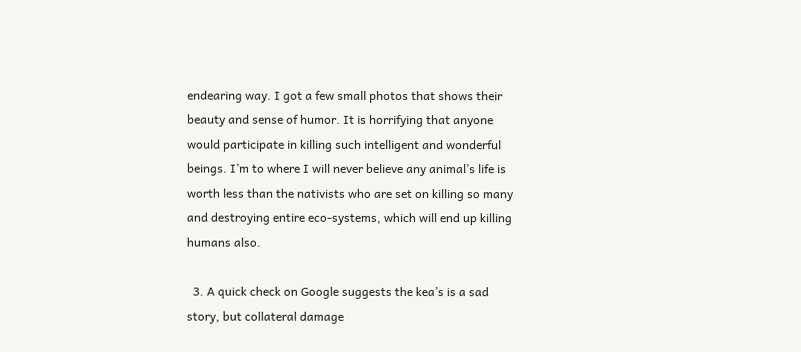endearing way. I got a few small photos that shows their beauty and sense of humor. It is horrifying that anyone would participate in killing such intelligent and wonderful beings. I’m to where I will never believe any animal’s life is worth less than the nativists who are set on killing so many and destroying entire eco-systems, which will end up killing humans also.

  3. A quick check on Google suggests the kea’s is a sad story, but collateral damage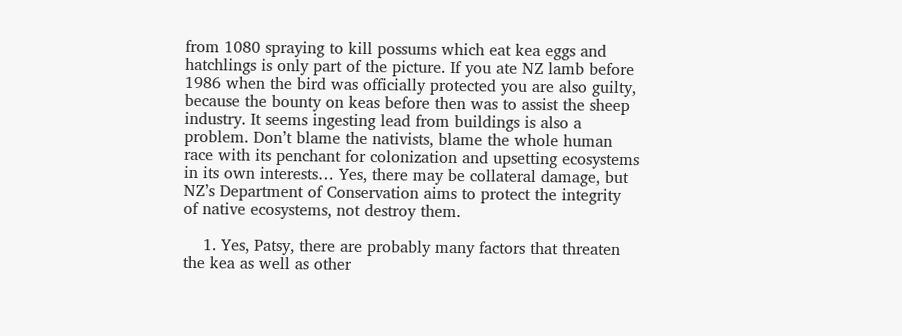from 1080 spraying to kill possums which eat kea eggs and hatchlings is only part of the picture. If you ate NZ lamb before 1986 when the bird was officially protected you are also guilty, because the bounty on keas before then was to assist the sheep industry. It seems ingesting lead from buildings is also a problem. Don’t blame the nativists, blame the whole human race with its penchant for colonization and upsetting ecosystems in its own interests… Yes, there may be collateral damage, but NZ’s Department of Conservation aims to protect the integrity of native ecosystems, not destroy them.

    1. Yes, Patsy, there are probably many factors that threaten the kea as well as other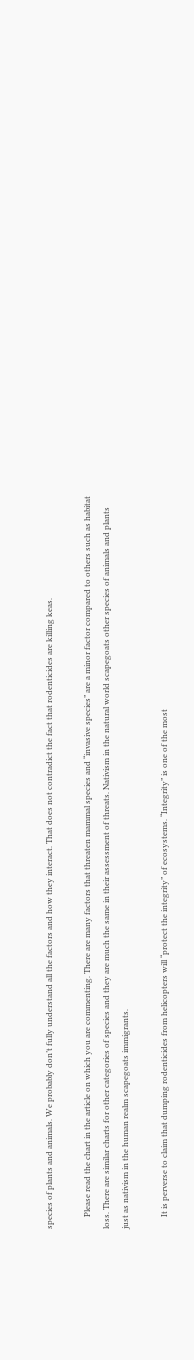species of plants and animals. We probably don’t fully understand all the factors and how they interact. That does not contradict the fact that rodenticides are killing keas.

      Please read the chart in the article on which you are commenting. There are many factors that threaten mammal species and “invasive species” are a minor factor compared to others such as habitat loss. There are similar charts for other categories of species and they are much the same in their assessment of threats. Nativism in the natural world scapegoats other species of animals and plants just as nativism in the human realm scapegoats immigrants.

      It is perverse to claim that dumping rodenticides from helicopters will “protect the integrity” of ecosystems. “Integrity” is one of the most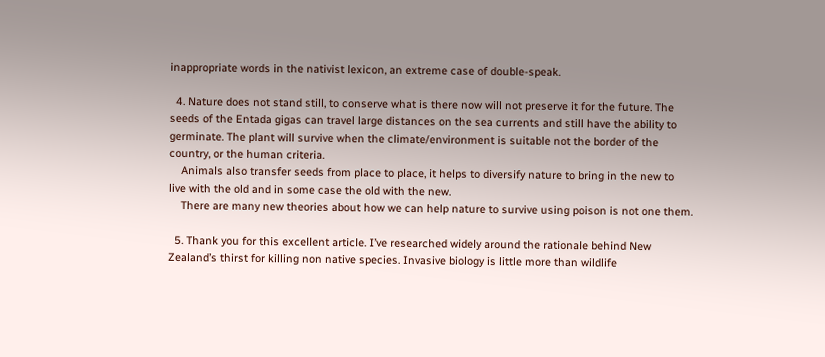inappropriate words in the nativist lexicon, an extreme case of double-speak.

  4. Nature does not stand still, to conserve what is there now will not preserve it for the future. The seeds of the Entada gigas can travel large distances on the sea currents and still have the ability to germinate. The plant will survive when the climate/environment is suitable not the border of the country, or the human criteria.
    Animals also transfer seeds from place to place, it helps to diversify nature to bring in the new to live with the old and in some case the old with the new.
    There are many new theories about how we can help nature to survive using poison is not one them.

  5. Thank you for this excellent article. I’ve researched widely around the rationale behind New Zealand’s thirst for killing non native species. Invasive biology is little more than wildlife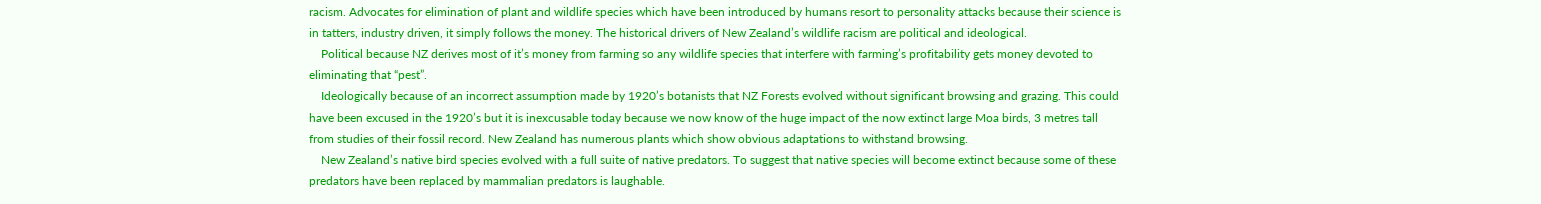racism. Advocates for elimination of plant and wildlife species which have been introduced by humans resort to personality attacks because their science is in tatters, industry driven, it simply follows the money. The historical drivers of New Zealand’s wildlife racism are political and ideological.
    Political because NZ derives most of it’s money from farming so any wildlife species that interfere with farming’s profitability gets money devoted to eliminating that “pest”.
    Ideologically because of an incorrect assumption made by 1920’s botanists that NZ Forests evolved without significant browsing and grazing. This could have been excused in the 1920’s but it is inexcusable today because we now know of the huge impact of the now extinct large Moa birds, 3 metres tall from studies of their fossil record. New Zealand has numerous plants which show obvious adaptations to withstand browsing.
    New Zealand’s native bird species evolved with a full suite of native predators. To suggest that native species will become extinct because some of these predators have been replaced by mammalian predators is laughable.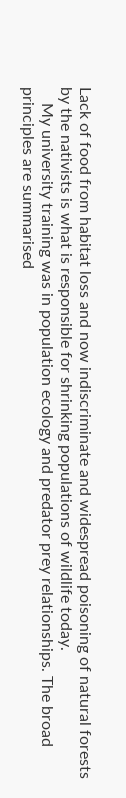Lack of food from habitat loss and now indiscriminate and widespread poisoning of natural forests by the nativists is what is responsible for shrinking populations of wildlife today.
    My university training was in population ecology and predator prey relationships. The broad principles are summarised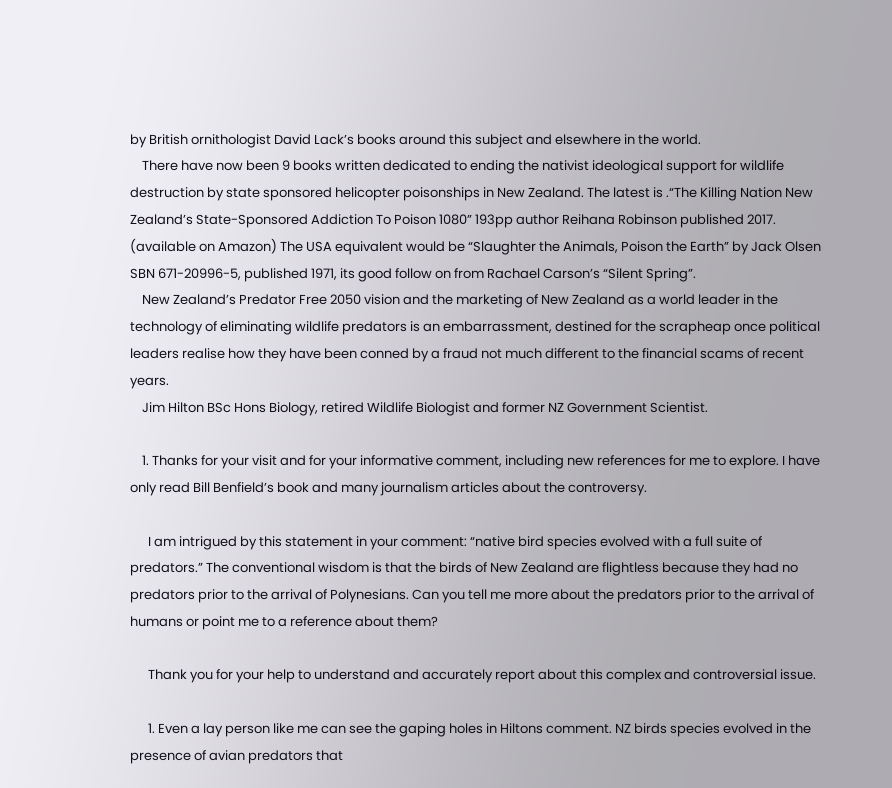by British ornithologist David Lack’s books around this subject and elsewhere in the world.
    There have now been 9 books written dedicated to ending the nativist ideological support for wildlife destruction by state sponsored helicopter poisonships in New Zealand. The latest is .“The Killing Nation New Zealand’s State-Sponsored Addiction To Poison 1080” 193pp author Reihana Robinson published 2017. (available on Amazon) The USA equivalent would be “Slaughter the Animals, Poison the Earth” by Jack Olsen SBN 671-20996-5, published 1971, its good follow on from Rachael Carson’s “Silent Spring”.
    New Zealand’s Predator Free 2050 vision and the marketing of New Zealand as a world leader in the technology of eliminating wildlife predators is an embarrassment, destined for the scrapheap once political leaders realise how they have been conned by a fraud not much different to the financial scams of recent years.
    Jim Hilton BSc Hons Biology, retired Wildlife Biologist and former NZ Government Scientist.

    1. Thanks for your visit and for your informative comment, including new references for me to explore. I have only read Bill Benfield’s book and many journalism articles about the controversy.

      I am intrigued by this statement in your comment: “native bird species evolved with a full suite of predators.” The conventional wisdom is that the birds of New Zealand are flightless because they had no predators prior to the arrival of Polynesians. Can you tell me more about the predators prior to the arrival of humans or point me to a reference about them?

      Thank you for your help to understand and accurately report about this complex and controversial issue.

      1. Even a lay person like me can see the gaping holes in Hiltons comment. NZ birds species evolved in the presence of avian predators that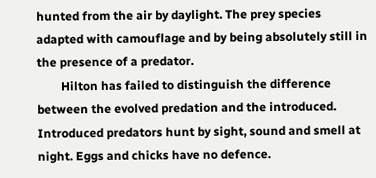hunted from the air by daylight. The prey species adapted with camouflage and by being absolutely still in the presence of a predator.
        Hilton has failed to distinguish the difference between the evolved predation and the introduced. Introduced predators hunt by sight, sound and smell at night. Eggs and chicks have no defence.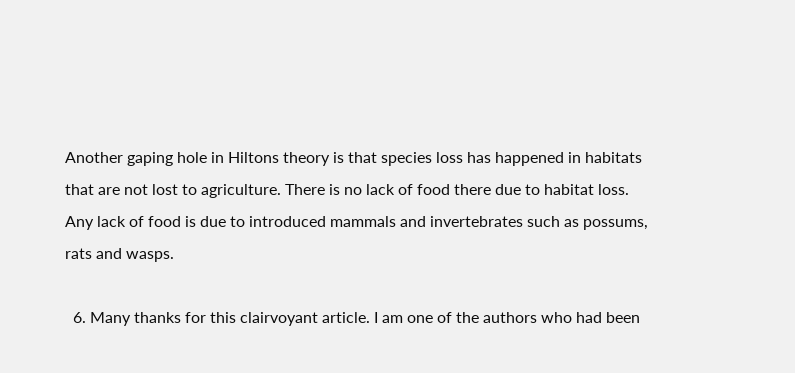Another gaping hole in Hiltons theory is that species loss has happened in habitats that are not lost to agriculture. There is no lack of food there due to habitat loss. Any lack of food is due to introduced mammals and invertebrates such as possums, rats and wasps.

  6. Many thanks for this clairvoyant article. I am one of the authors who had been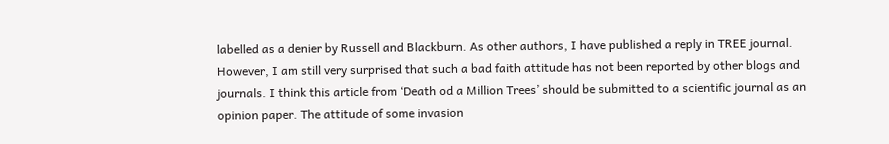labelled as a denier by Russell and Blackburn. As other authors, I have published a reply in TREE journal. However, I am still very surprised that such a bad faith attitude has not been reported by other blogs and journals. I think this article from ‘Death od a Million Trees’ should be submitted to a scientific journal as an opinion paper. The attitude of some invasion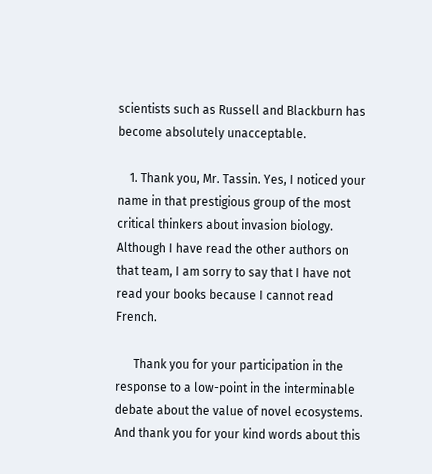scientists such as Russell and Blackburn has become absolutely unacceptable.

    1. Thank you, Mr. Tassin. Yes, I noticed your name in that prestigious group of the most critical thinkers about invasion biology. Although I have read the other authors on that team, I am sorry to say that I have not read your books because I cannot read French.

      Thank you for your participation in the response to a low-point in the interminable debate about the value of novel ecosystems. And thank you for your kind words about this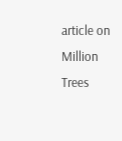article on Million Trees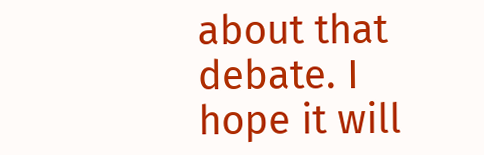about that debate. I hope it will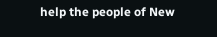help the people of New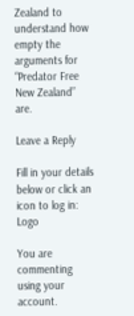Zealand to understand how empty the arguments for “Predator Free New Zealand” are.

Leave a Reply

Fill in your details below or click an icon to log in: Logo

You are commenting using your account.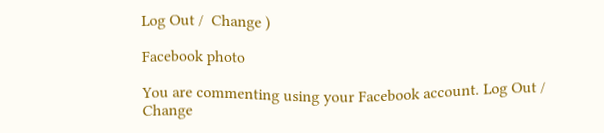Log Out /  Change )

Facebook photo

You are commenting using your Facebook account. Log Out /  Change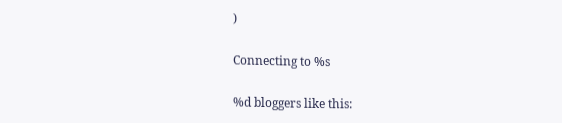)

Connecting to %s

%d bloggers like this: